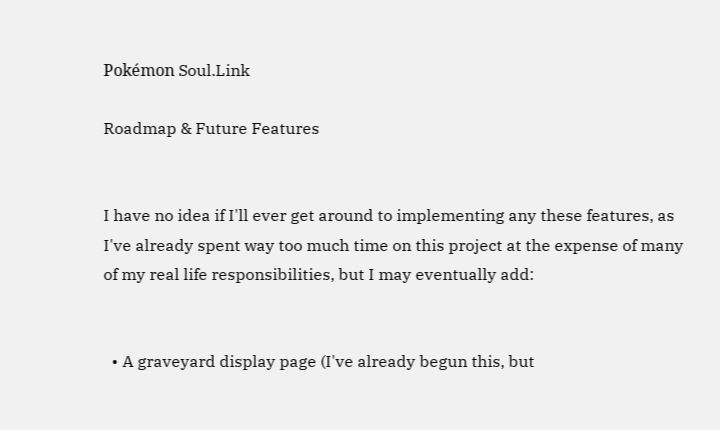Pokémon Soul.Link

Roadmap & Future Features


I have no idea if I'll ever get around to implementing any these features, as I've already spent way too much time on this project at the expense of many of my real life responsibilities, but I may eventually add:


  • A graveyard display page (I've already begun this, but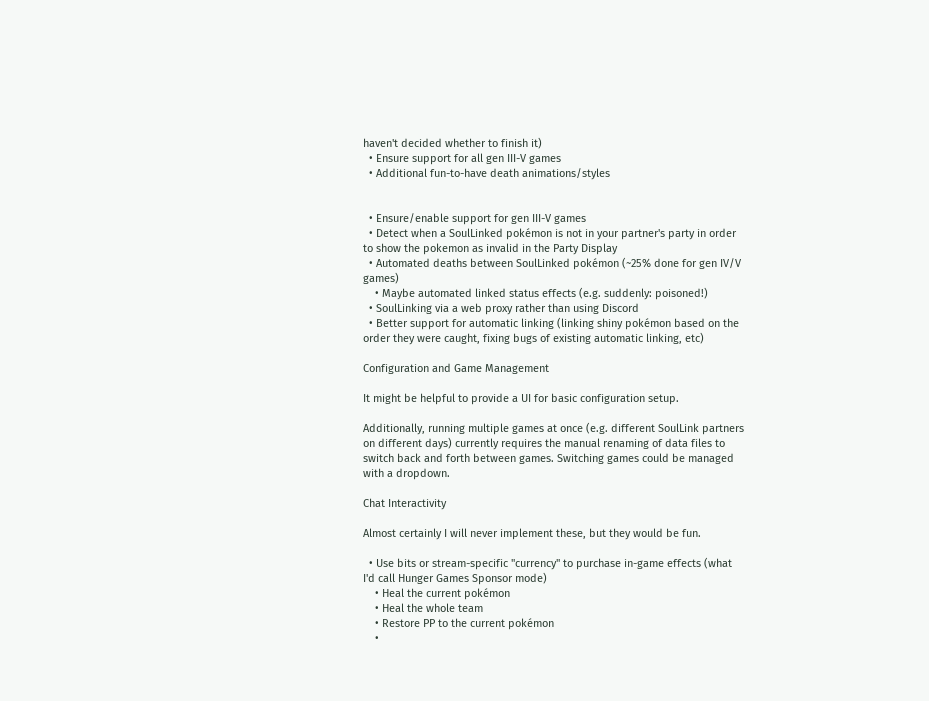haven't decided whether to finish it)
  • Ensure support for all gen III-V games
  • Additional fun-to-have death animations/styles


  • Ensure/enable support for gen III-V games
  • Detect when a SoulLinked pokémon is not in your partner's party in order to show the pokemon as invalid in the Party Display
  • Automated deaths between SoulLinked pokémon (~25% done for gen IV/V games)
    • Maybe automated linked status effects (e.g. suddenly: poisoned!)
  • SoulLinking via a web proxy rather than using Discord
  • Better support for automatic linking (linking shiny pokémon based on the order they were caught, fixing bugs of existing automatic linking, etc)

Configuration and Game Management

It might be helpful to provide a UI for basic configuration setup.

Additionally, running multiple games at once (e.g. different SoulLink partners on different days) currently requires the manual renaming of data files to switch back and forth between games. Switching games could be managed with a dropdown.

Chat Interactivity

Almost certainly I will never implement these, but they would be fun.

  • Use bits or stream-specific "currency" to purchase in-game effects (what I'd call Hunger Games Sponsor mode)
    • Heal the current pokémon
    • Heal the whole team
    • Restore PP to the current pokémon
    •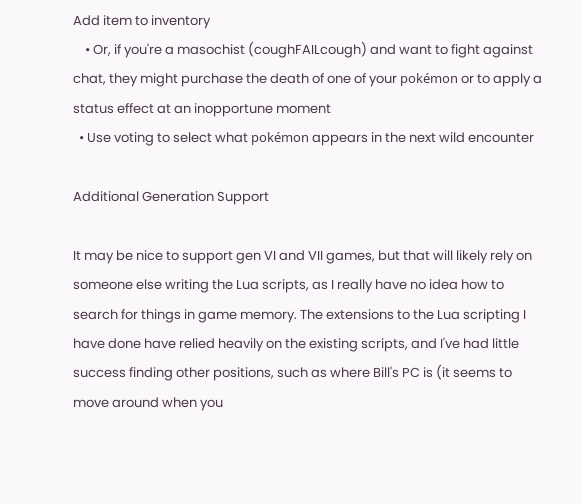Add item to inventory
    • Or, if you're a masochist (coughFAILcough) and want to fight against chat, they might purchase the death of one of your pokémon or to apply a status effect at an inopportune moment
  • Use voting to select what pokémon appears in the next wild encounter

Additional Generation Support

It may be nice to support gen VI and VII games, but that will likely rely on someone else writing the Lua scripts, as I really have no idea how to search for things in game memory. The extensions to the Lua scripting I have done have relied heavily on the existing scripts, and I've had little success finding other positions, such as where Bill's PC is (it seems to move around when you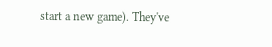start a new game). They've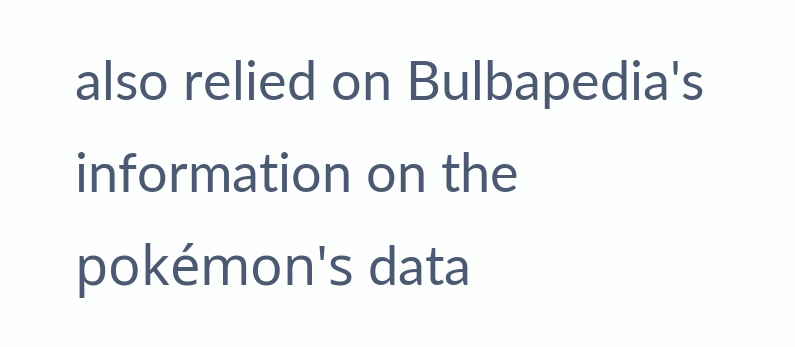also relied on Bulbapedia's information on the pokémon's data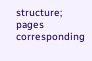structure; pages corresponding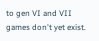to gen VI and VII games don't yet exist.